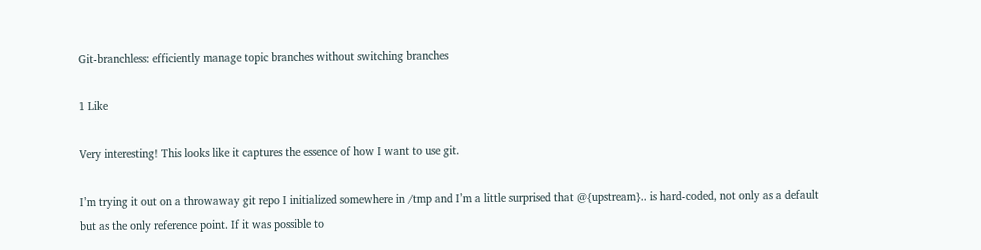Git-branchless: efficiently manage topic branches without switching branches

1 Like

Very interesting! This looks like it captures the essence of how I want to use git.

I’m trying it out on a throwaway git repo I initialized somewhere in /tmp and I’m a little surprised that @{upstream}.. is hard-coded, not only as a default but as the only reference point. If it was possible to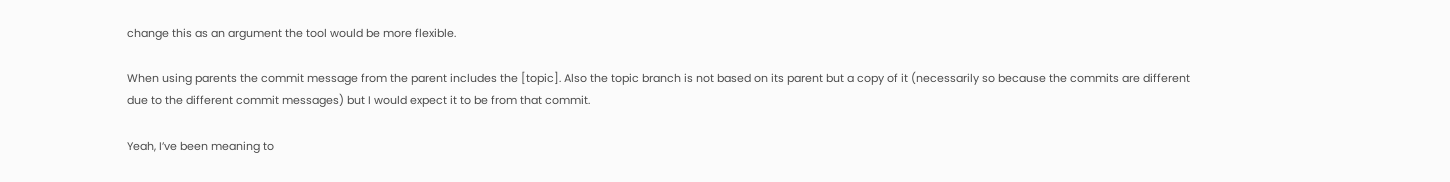change this as an argument the tool would be more flexible.

When using parents the commit message from the parent includes the [topic]. Also the topic branch is not based on its parent but a copy of it (necessarily so because the commits are different due to the different commit messages) but I would expect it to be from that commit.

Yeah, I’ve been meaning to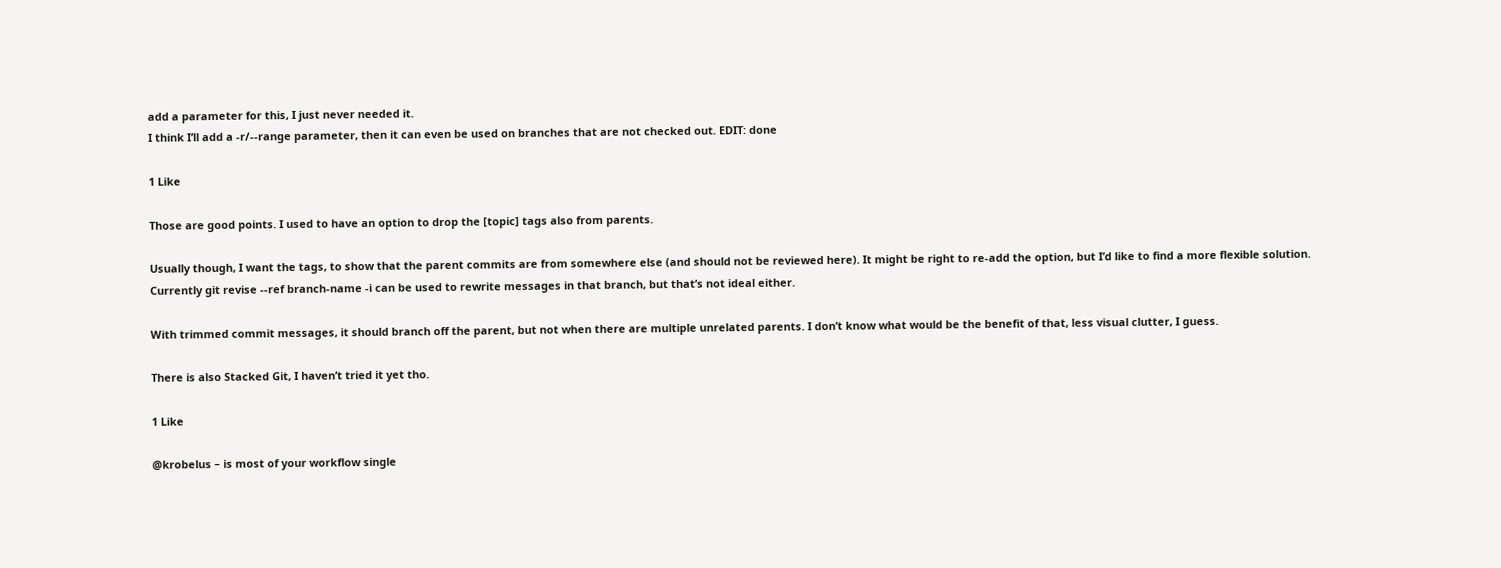add a parameter for this, I just never needed it.
I think I’ll add a -r/--range parameter, then it can even be used on branches that are not checked out. EDIT: done

1 Like

Those are good points. I used to have an option to drop the [topic] tags also from parents.

Usually though, I want the tags, to show that the parent commits are from somewhere else (and should not be reviewed here). It might be right to re-add the option, but I’d like to find a more flexible solution. Currently git revise --ref branch-name -i can be used to rewrite messages in that branch, but that’s not ideal either.

With trimmed commit messages, it should branch off the parent, but not when there are multiple unrelated parents. I don’t know what would be the benefit of that, less visual clutter, I guess.

There is also Stacked Git, I haven’t tried it yet tho.

1 Like

@krobelus – is most of your workflow single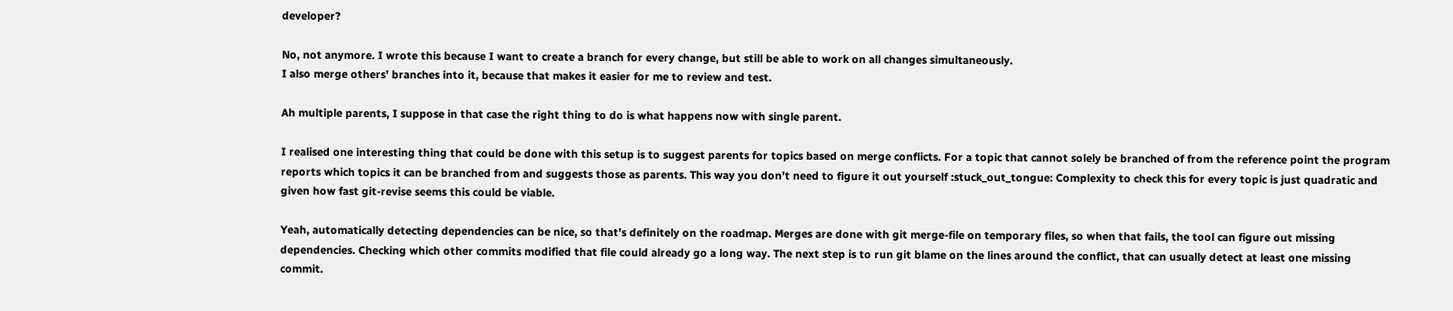developer?

No, not anymore. I wrote this because I want to create a branch for every change, but still be able to work on all changes simultaneously.
I also merge others’ branches into it, because that makes it easier for me to review and test.

Ah multiple parents, I suppose in that case the right thing to do is what happens now with single parent.

I realised one interesting thing that could be done with this setup is to suggest parents for topics based on merge conflicts. For a topic that cannot solely be branched of from the reference point the program reports which topics it can be branched from and suggests those as parents. This way you don’t need to figure it out yourself :stuck_out_tongue: Complexity to check this for every topic is just quadratic and given how fast git-revise seems this could be viable.

Yeah, automatically detecting dependencies can be nice, so that’s definitely on the roadmap. Merges are done with git merge-file on temporary files, so when that fails, the tool can figure out missing dependencies. Checking which other commits modified that file could already go a long way. The next step is to run git blame on the lines around the conflict, that can usually detect at least one missing commit.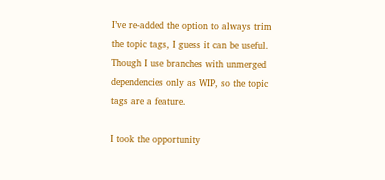I’ve re-added the option to always trim the topic tags, I guess it can be useful. Though I use branches with unmerged dependencies only as WIP, so the topic tags are a feature.

I took the opportunity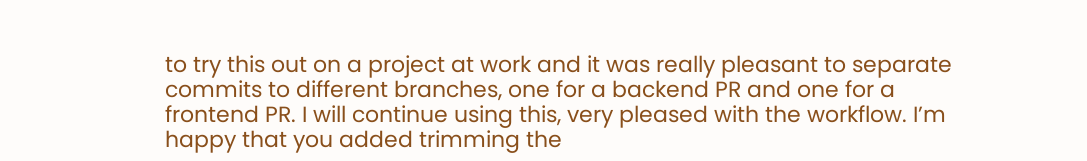to try this out on a project at work and it was really pleasant to separate commits to different branches, one for a backend PR and one for a frontend PR. I will continue using this, very pleased with the workflow. I’m happy that you added trimming the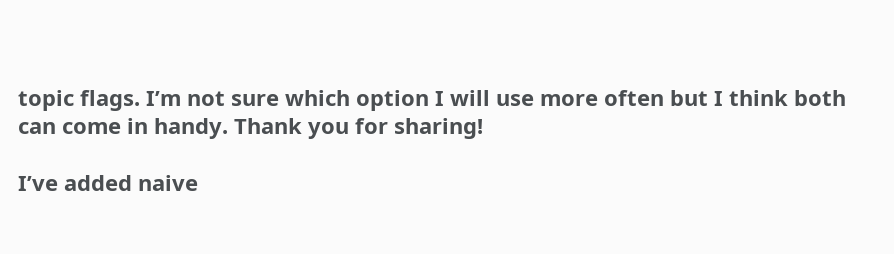topic flags. I’m not sure which option I will use more often but I think both can come in handy. Thank you for sharing!

I’ve added naive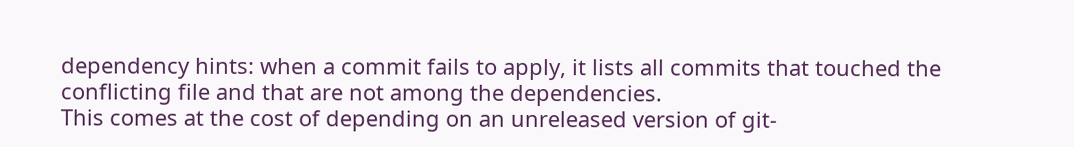dependency hints: when a commit fails to apply, it lists all commits that touched the conflicting file and that are not among the dependencies.
This comes at the cost of depending on an unreleased version of git-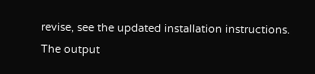revise, see the updated installation instructions.
The output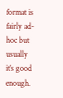format is fairly ad-hoc but usually it’s good enough.